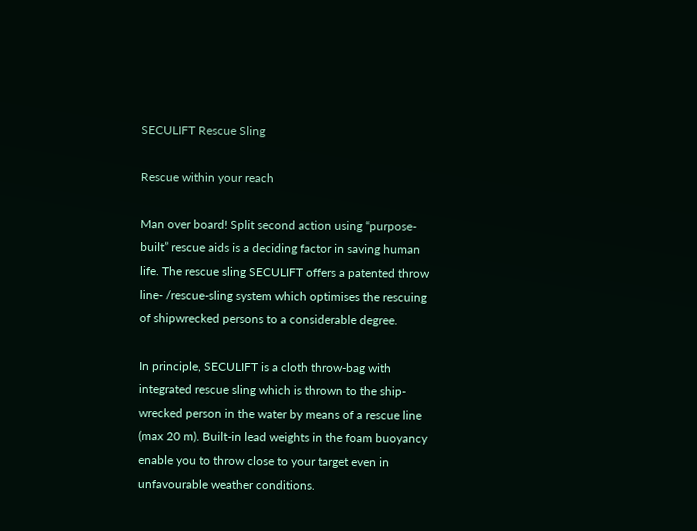SECULIFT Rescue Sling

Rescue within your reach

Man over board! Split second action using “purpose-built” rescue aids is a deciding factor in saving human life. The rescue sling SECULIFT offers a patented throw line- /rescue-sling system which optimises the rescuing of shipwrecked persons to a considerable degree.

In principle, SECULIFT is a cloth throw-bag with integrated rescue sling which is thrown to the ship-wrecked person in the water by means of a rescue line (max 20 m). Built-in lead weights in the foam buoyancy enable you to throw close to your target even in unfavourable weather conditions.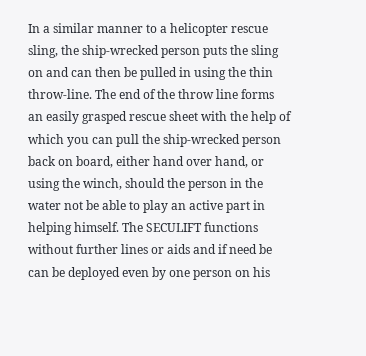In a similar manner to a helicopter rescue sling, the ship-wrecked person puts the sling on and can then be pulled in using the thin throw-line. The end of the throw line forms an easily grasped rescue sheet with the help of which you can pull the ship-wrecked person back on board, either hand over hand, or using the winch, should the person in the water not be able to play an active part in helping himself. The SECULIFT functions without further lines or aids and if need be can be deployed even by one person on his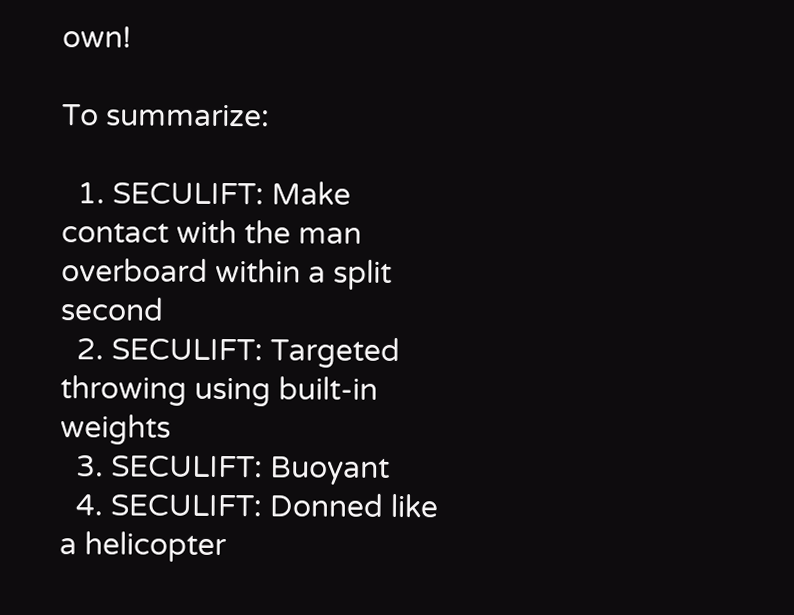own!

To summarize:

  1. SECULIFT: Make contact with the man overboard within a split second
  2. SECULIFT: Targeted throwing using built-in weights
  3. SECULIFT: Buoyant
  4. SECULIFT: Donned like a helicopter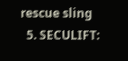rescue sling
  5. SECULIFT: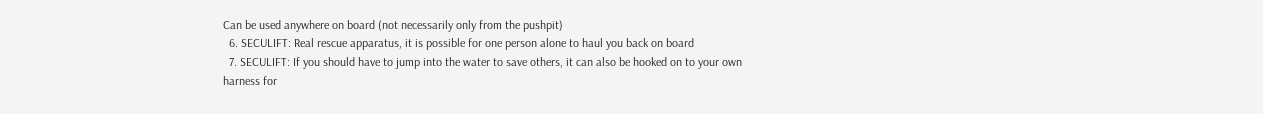Can be used anywhere on board (not necessarily only from the pushpit)
  6. SECULIFT: Real rescue apparatus, it is possible for one person alone to haul you back on board
  7. SECULIFT: If you should have to jump into the water to save others, it can also be hooked on to your own harness for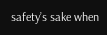safety’s sake when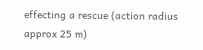effecting a rescue (action radius approx 25 m)